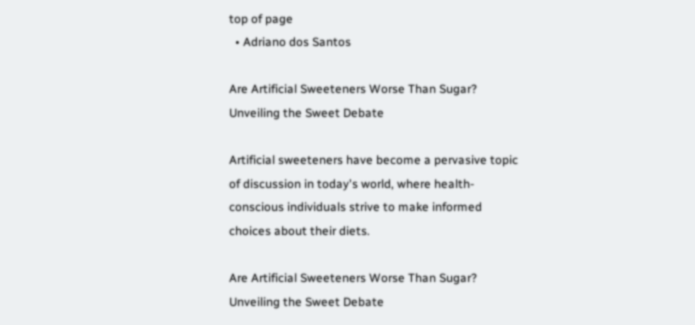top of page
  • Adriano dos Santos

Are Artificial Sweeteners Worse Than Sugar? Unveiling the Sweet Debate

Artificial sweeteners have become a pervasive topic of discussion in today's world, where health-conscious individuals strive to make informed choices about their diets.

Are Artificial Sweeteners Worse Than Sugar? Unveiling the Sweet Debate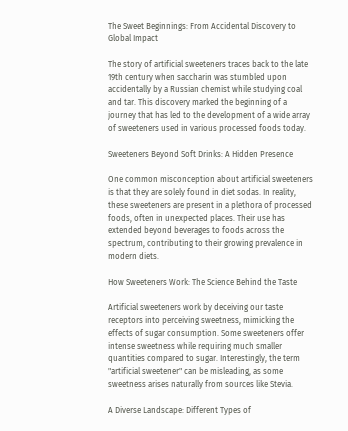The Sweet Beginnings: From Accidental Discovery to Global Impact

The story of artificial sweeteners traces back to the late 19th century when saccharin was stumbled upon accidentally by a Russian chemist while studying coal and tar. This discovery marked the beginning of a journey that has led to the development of a wide array of sweeteners used in various processed foods today.

Sweeteners Beyond Soft Drinks: A Hidden Presence

One common misconception about artificial sweeteners is that they are solely found in diet sodas. In reality, these sweeteners are present in a plethora of processed foods, often in unexpected places. Their use has extended beyond beverages to foods across the spectrum, contributing to their growing prevalence in modern diets.

How Sweeteners Work: The Science Behind the Taste

Artificial sweeteners work by deceiving our taste receptors into perceiving sweetness, mimicking the effects of sugar consumption. Some sweeteners offer intense sweetness while requiring much smaller quantities compared to sugar. Interestingly, the term "artificial sweetener" can be misleading, as some sweetness arises naturally from sources like Stevia.

A Diverse Landscape: Different Types of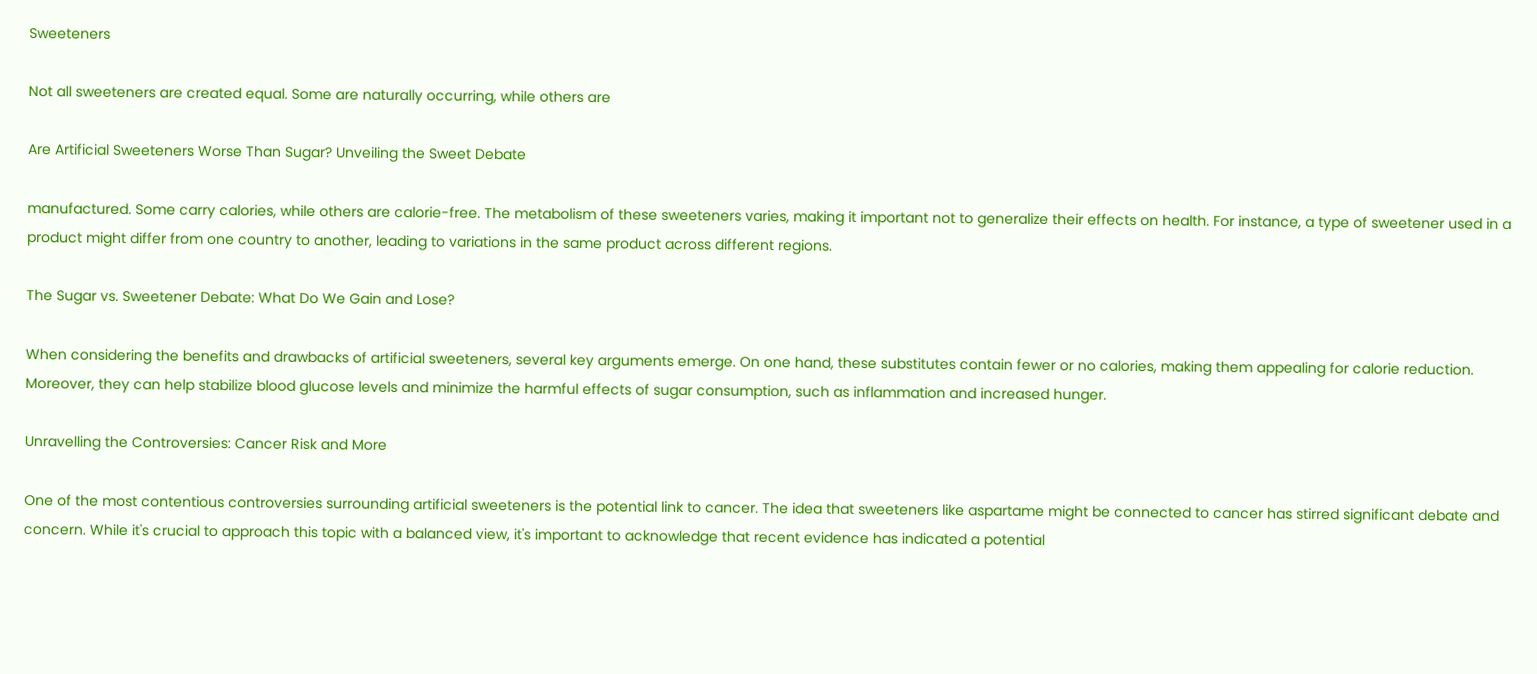Sweeteners

Not all sweeteners are created equal. Some are naturally occurring, while others are

Are Artificial Sweeteners Worse Than Sugar? Unveiling the Sweet Debate

manufactured. Some carry calories, while others are calorie-free. The metabolism of these sweeteners varies, making it important not to generalize their effects on health. For instance, a type of sweetener used in a product might differ from one country to another, leading to variations in the same product across different regions.

The Sugar vs. Sweetener Debate: What Do We Gain and Lose?

When considering the benefits and drawbacks of artificial sweeteners, several key arguments emerge. On one hand, these substitutes contain fewer or no calories, making them appealing for calorie reduction. Moreover, they can help stabilize blood glucose levels and minimize the harmful effects of sugar consumption, such as inflammation and increased hunger.

Unravelling the Controversies: Cancer Risk and More

One of the most contentious controversies surrounding artificial sweeteners is the potential link to cancer. The idea that sweeteners like aspartame might be connected to cancer has stirred significant debate and concern. While it's crucial to approach this topic with a balanced view, it's important to acknowledge that recent evidence has indicated a potential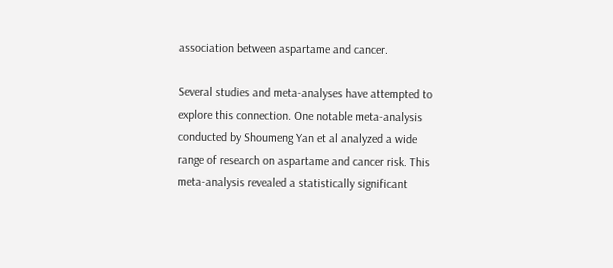association between aspartame and cancer.

Several studies and meta-analyses have attempted to explore this connection. One notable meta-analysis conducted by Shoumeng Yan et al analyzed a wide range of research on aspartame and cancer risk. This meta-analysis revealed a statistically significant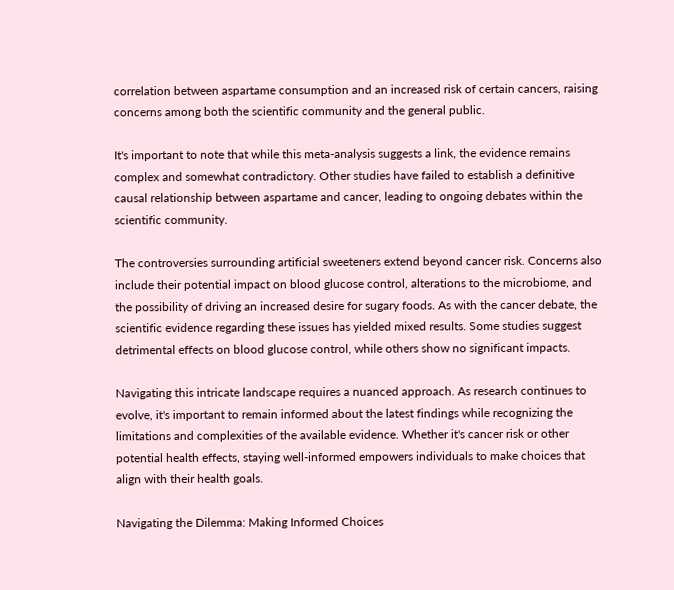correlation between aspartame consumption and an increased risk of certain cancers, raising concerns among both the scientific community and the general public.

It's important to note that while this meta-analysis suggests a link, the evidence remains complex and somewhat contradictory. Other studies have failed to establish a definitive causal relationship between aspartame and cancer, leading to ongoing debates within the scientific community.

The controversies surrounding artificial sweeteners extend beyond cancer risk. Concerns also include their potential impact on blood glucose control, alterations to the microbiome, and the possibility of driving an increased desire for sugary foods. As with the cancer debate, the scientific evidence regarding these issues has yielded mixed results. Some studies suggest detrimental effects on blood glucose control, while others show no significant impacts.

Navigating this intricate landscape requires a nuanced approach. As research continues to evolve, it's important to remain informed about the latest findings while recognizing the limitations and complexities of the available evidence. Whether it's cancer risk or other potential health effects, staying well-informed empowers individuals to make choices that align with their health goals.

Navigating the Dilemma: Making Informed Choices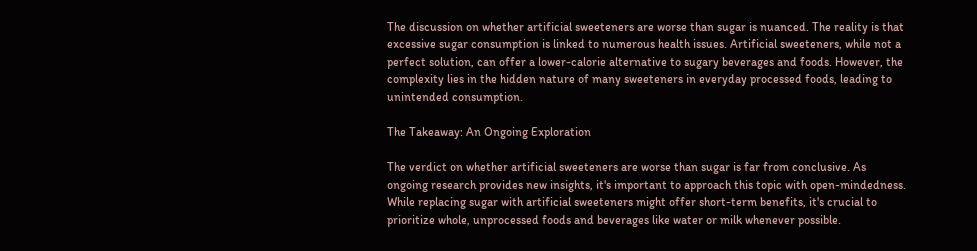The discussion on whether artificial sweeteners are worse than sugar is nuanced. The reality is that excessive sugar consumption is linked to numerous health issues. Artificial sweeteners, while not a perfect solution, can offer a lower-calorie alternative to sugary beverages and foods. However, the complexity lies in the hidden nature of many sweeteners in everyday processed foods, leading to unintended consumption.

The Takeaway: An Ongoing Exploration

The verdict on whether artificial sweeteners are worse than sugar is far from conclusive. As ongoing research provides new insights, it's important to approach this topic with open-mindedness. While replacing sugar with artificial sweeteners might offer short-term benefits, it's crucial to prioritize whole, unprocessed foods and beverages like water or milk whenever possible.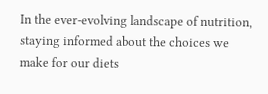In the ever-evolving landscape of nutrition, staying informed about the choices we make for our diets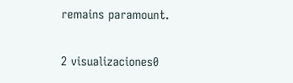remains paramount.

2 visualizaciones0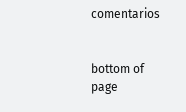comentarios


bottom of page